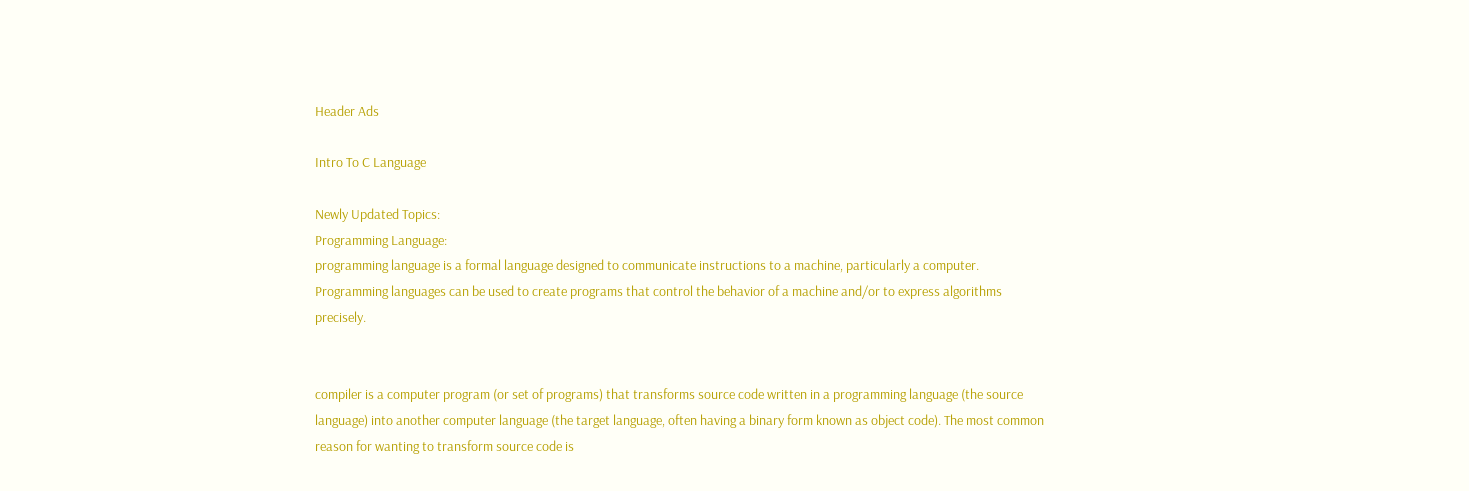Header Ads

Intro To C Language

Newly Updated Topics:
Programming Language:
programming language is a formal language designed to communicate instructions to a machine, particularly a computer. Programming languages can be used to create programs that control the behavior of a machine and/or to express algorithms precisely.


compiler is a computer program (or set of programs) that transforms source code written in a programming language (the source language) into another computer language (the target language, often having a binary form known as object code). The most common reason for wanting to transform source code is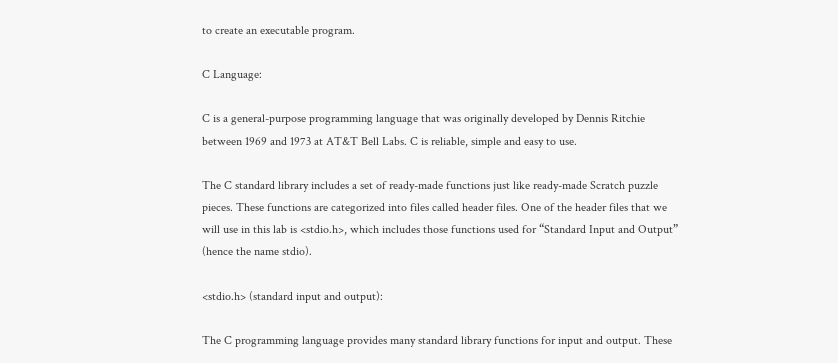to create an executable program.

C Language:

C is a general-purpose programming language that was originally developed by Dennis Ritchie between 1969 and 1973 at AT&T Bell Labs. C is reliable, simple and easy to use.

The C standard library includes a set of ready-made functions just like ready-made Scratch puzzle pieces. These functions are categorized into files called header files. One of the header files that we will use in this lab is <stdio.h>, which includes those functions used for “Standard Input and Output” (hence the name stdio).

<stdio.h> (standard input and output):

The C programming language provides many standard library functions for input and output. These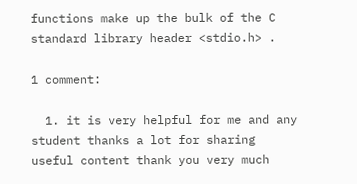functions make up the bulk of the C standard library header <stdio.h> .

1 comment:

  1. it is very helpful for me and any student thanks a lot for sharing useful content thank you very much